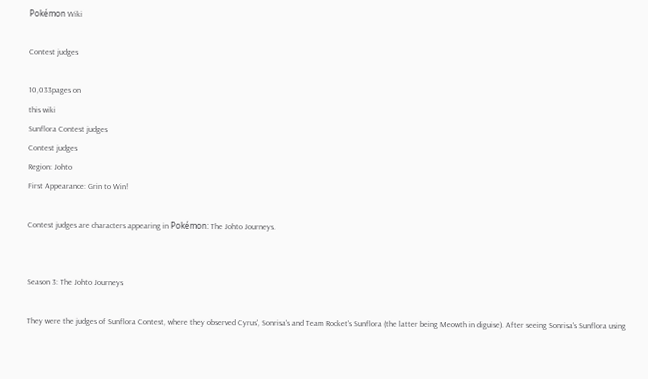Pokémon Wiki

Contest judges

10,033pages on
this wiki
Sunflora Contest judges
Contest judges
Region: Johto
First Appearance: Grin to Win!

Contest judges are characters appearing in Pokémon: The Johto Journeys.


Season 3: The Johto Journeys

They were the judges of Sunflora Contest, where they observed Cyrus', Sonrisa's and Team Rocket's Sunflora (the latter being Meowth in diguise). After seeing Sonrisa's Sunflora using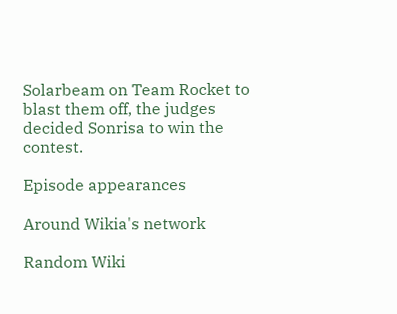Solarbeam on Team Rocket to blast them off, the judges decided Sonrisa to win the contest.

Episode appearances

Around Wikia's network

Random Wiki